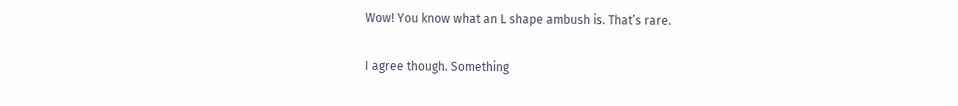Wow! You know what an L shape ambush is. That’s rare.

I agree though. Something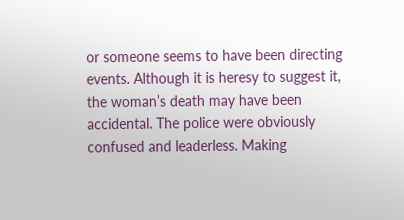or someone seems to have been directing events. Although it is heresy to suggest it, the woman’s death may have been accidental. The police were obviously confused and leaderless. Making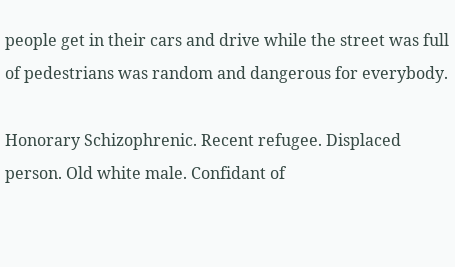people get in their cars and drive while the street was full of pedestrians was random and dangerous for everybody.

Honorary Schizophrenic. Recent refugee. Displaced person. Old white male. Confidant of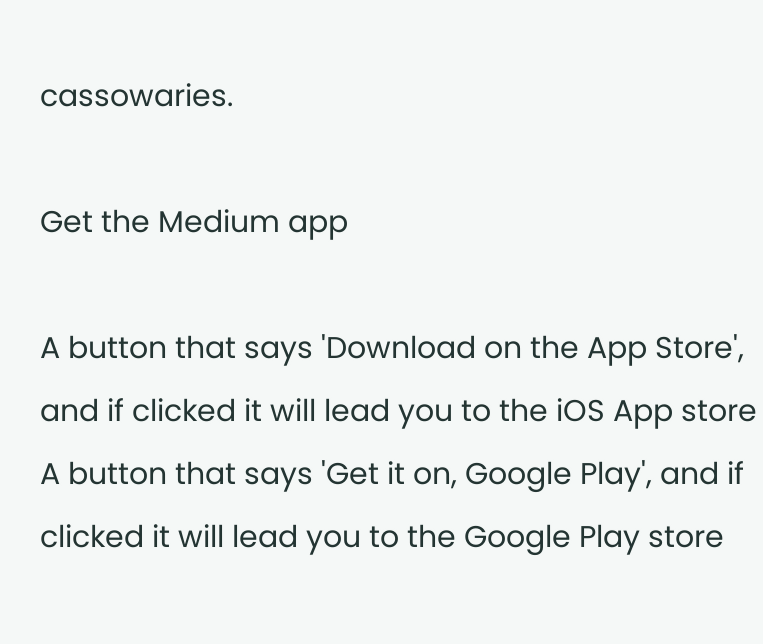cassowaries.

Get the Medium app

A button that says 'Download on the App Store', and if clicked it will lead you to the iOS App store
A button that says 'Get it on, Google Play', and if clicked it will lead you to the Google Play store